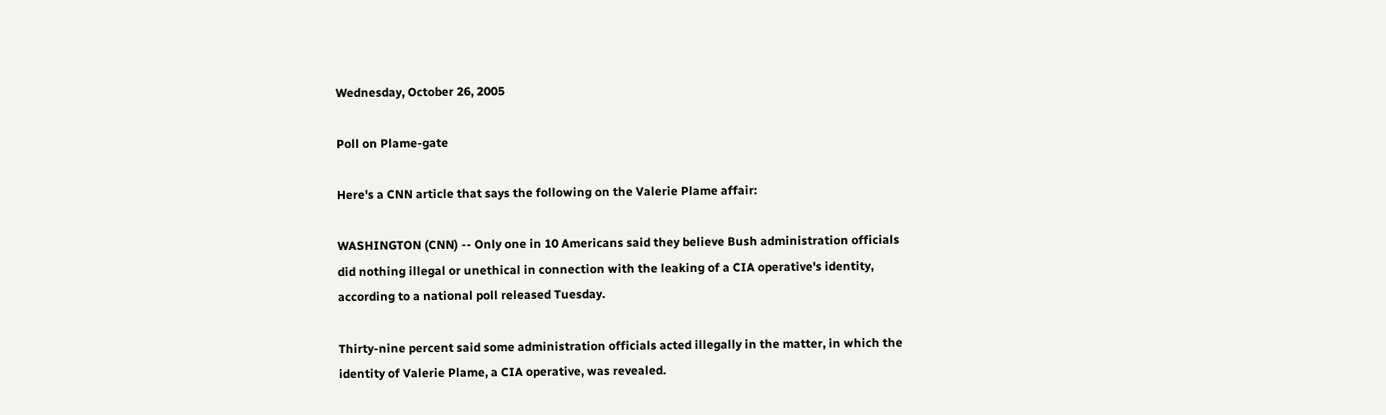Wednesday, October 26, 2005

Poll on Plame-gate

Here's a CNN article that says the following on the Valerie Plame affair:

WASHINGTON (CNN) -- Only one in 10 Americans said they believe Bush administration officials did nothing illegal or unethical in connection with the leaking of a CIA operative's identity, according to a national poll released Tuesday.

Thirty-nine percent said some administration officials acted illegally in the matter, in which the identity of Valerie Plame, a CIA operative, was revealed.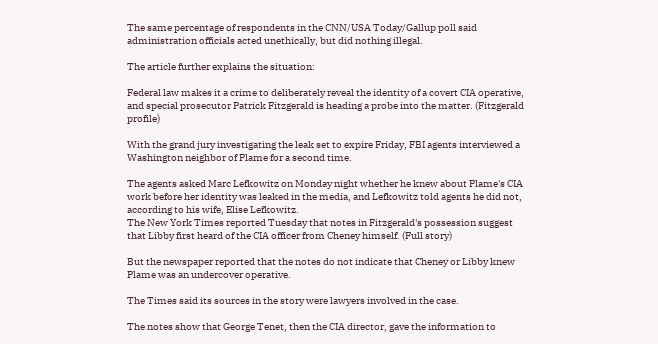The same percentage of respondents in the CNN/USA Today/Gallup poll said administration officials acted unethically, but did nothing illegal.

The article further explains the situation:

Federal law makes it a crime to deliberately reveal the identity of a covert CIA operative, and special prosecutor Patrick Fitzgerald is heading a probe into the matter. (Fitzgerald profile)

With the grand jury investigating the leak set to expire Friday, FBI agents interviewed a Washington neighbor of Plame for a second time.

The agents asked Marc Lefkowitz on Monday night whether he knew about Plame's CIA work before her identity was leaked in the media, and Lefkowitz told agents he did not, according to his wife, Elise Lefkowitz.
The New York Times reported Tuesday that notes in Fitzgerald's possession suggest that Libby first heard of the CIA officer from Cheney himself. (Full story)

But the newspaper reported that the notes do not indicate that Cheney or Libby knew Plame was an undercover operative.

The Times said its sources in the story were lawyers involved in the case.

The notes show that George Tenet, then the CIA director, gave the information to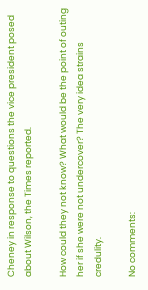Cheney in response to questions the vice president posed about Wilson, the Times reported.

How could they not know? What would be the point of outing her if she were not undercover? The very idea strains credulity.

No comments: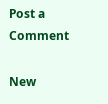Post a Comment

New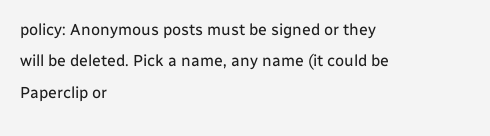policy: Anonymous posts must be signed or they will be deleted. Pick a name, any name (it could be Paperclip or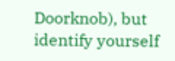Doorknob), but identify yourself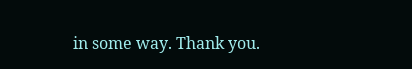in some way. Thank you.